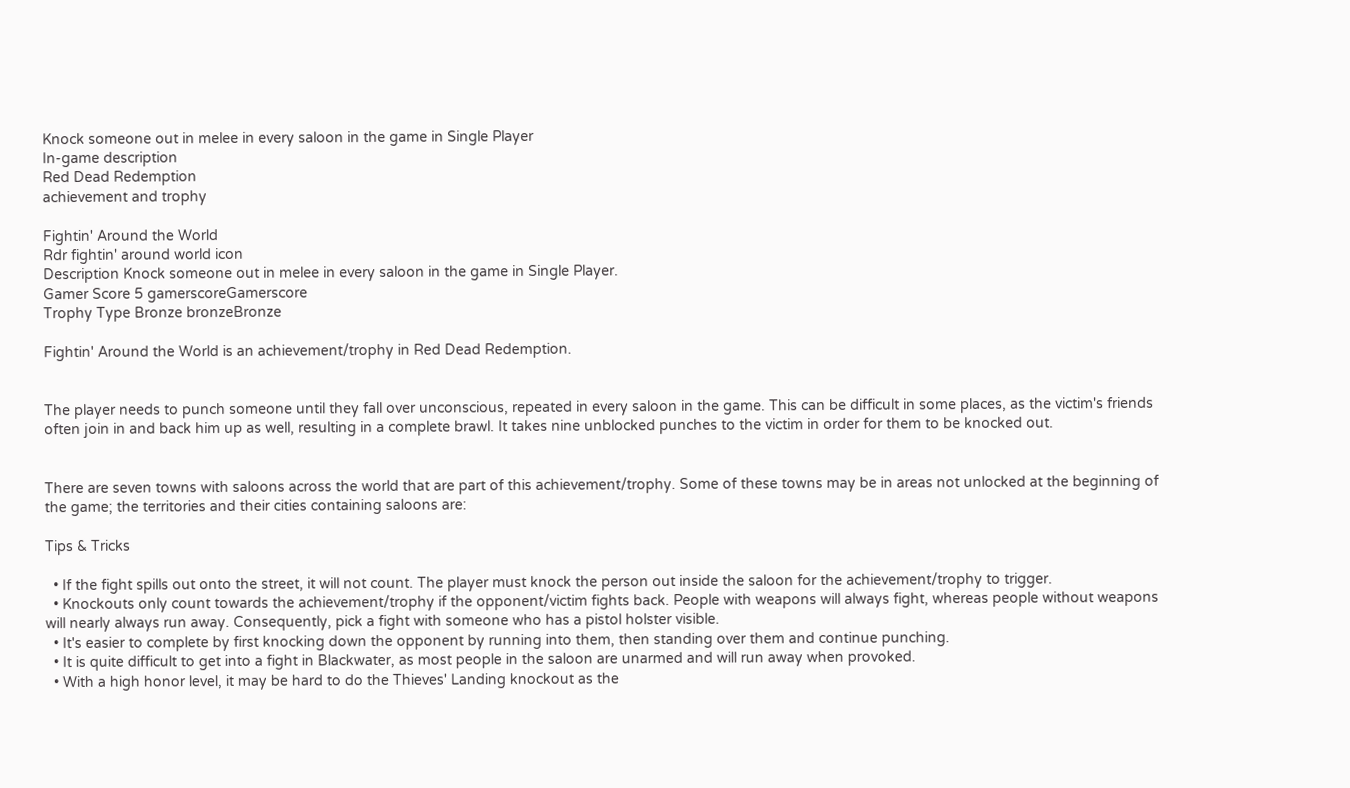Knock someone out in melee in every saloon in the game in Single Player
In-game description
Red Dead Redemption
achievement and trophy

Fightin' Around the World
Rdr fightin' around world icon
Description Knock someone out in melee in every saloon in the game in Single Player.
Gamer Score 5 gamerscoreGamerscore
Trophy Type Bronze bronzeBronze

Fightin' Around the World is an achievement/trophy in Red Dead Redemption.


The player needs to punch someone until they fall over unconscious, repeated in every saloon in the game. This can be difficult in some places, as the victim's friends often join in and back him up as well, resulting in a complete brawl. It takes nine unblocked punches to the victim in order for them to be knocked out.


There are seven towns with saloons across the world that are part of this achievement/trophy. Some of these towns may be in areas not unlocked at the beginning of the game; the territories and their cities containing saloons are:

Tips & Tricks

  • If the fight spills out onto the street, it will not count. The player must knock the person out inside the saloon for the achievement/trophy to trigger.
  • Knockouts only count towards the achievement/trophy if the opponent/victim fights back. People with weapons will always fight, whereas people without weapons will nearly always run away. Consequently, pick a fight with someone who has a pistol holster visible.
  • It's easier to complete by first knocking down the opponent by running into them, then standing over them and continue punching.
  • It is quite difficult to get into a fight in Blackwater, as most people in the saloon are unarmed and will run away when provoked.
  • With a high honor level, it may be hard to do the Thieves' Landing knockout as the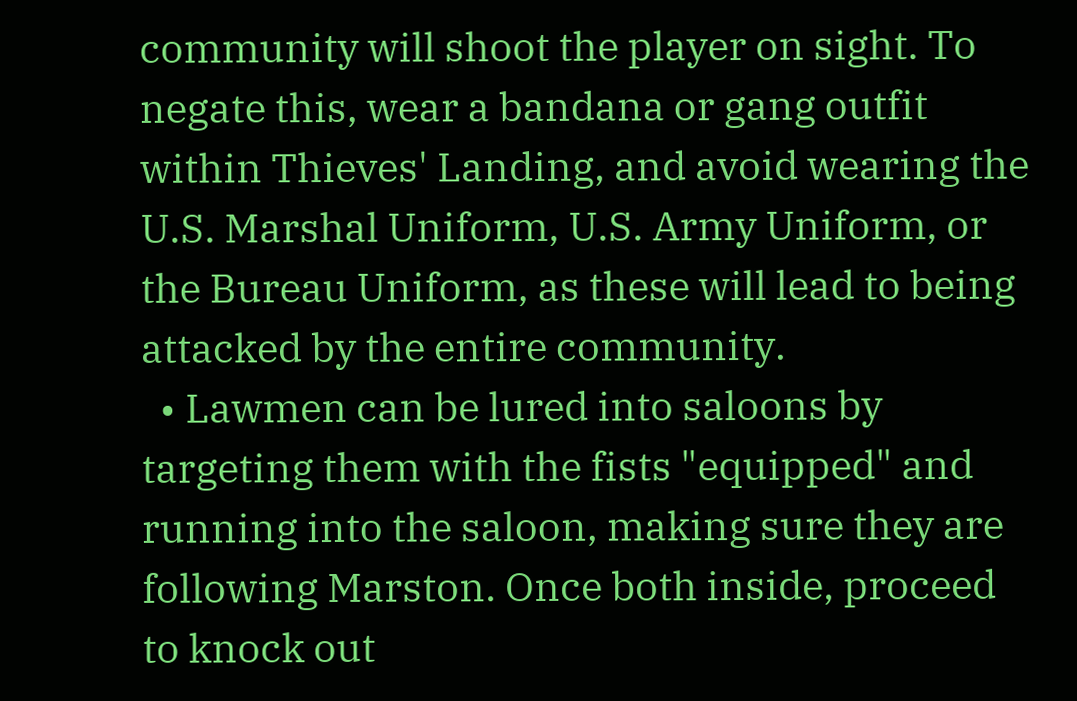community will shoot the player on sight. To negate this, wear a bandana or gang outfit within Thieves' Landing, and avoid wearing the U.S. Marshal Uniform, U.S. Army Uniform, or the Bureau Uniform, as these will lead to being attacked by the entire community.
  • Lawmen can be lured into saloons by targeting them with the fists "equipped" and running into the saloon, making sure they are following Marston. Once both inside, proceed to knock out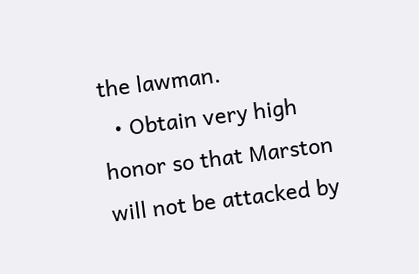the lawman.
  • Obtain very high honor so that Marston will not be attacked by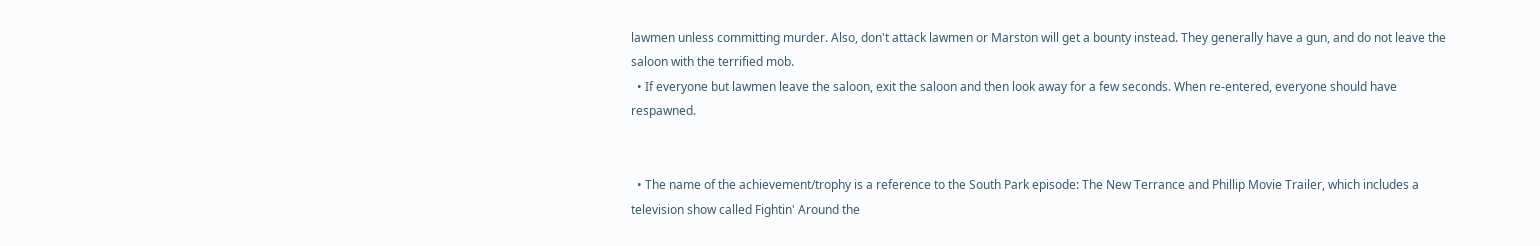lawmen unless committing murder. Also, don't attack lawmen or Marston will get a bounty instead. They generally have a gun, and do not leave the saloon with the terrified mob.
  • If everyone but lawmen leave the saloon, exit the saloon and then look away for a few seconds. When re-entered, everyone should have respawned.


  • The name of the achievement/trophy is a reference to the South Park episode: The New Terrance and Phillip Movie Trailer, which includes a television show called Fightin' Around the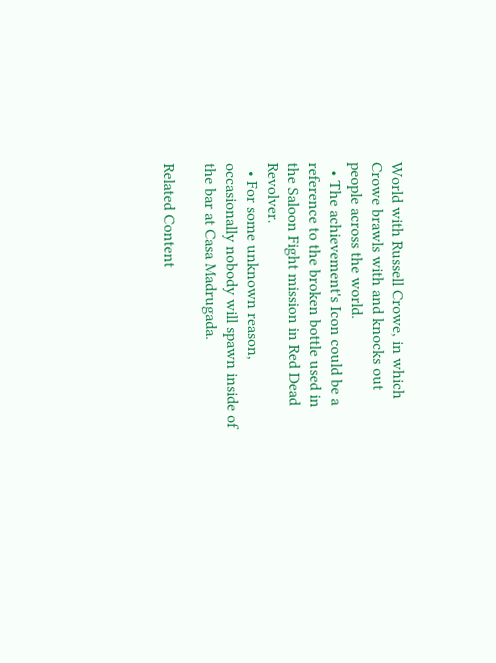World with Russell Crowe, in which Crowe brawls with and knocks out people across the world.
  • The achievement's Icon could be a reference to the broken bottle used in the Saloon Fight mission in Red Dead Revolver.
  • For some unknown reason, occasionally nobody will spawn inside of the bar at Casa Madrugada.

Related Content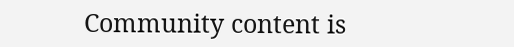Community content is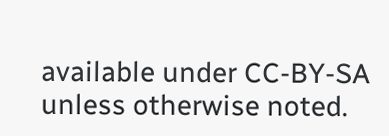available under CC-BY-SA unless otherwise noted.